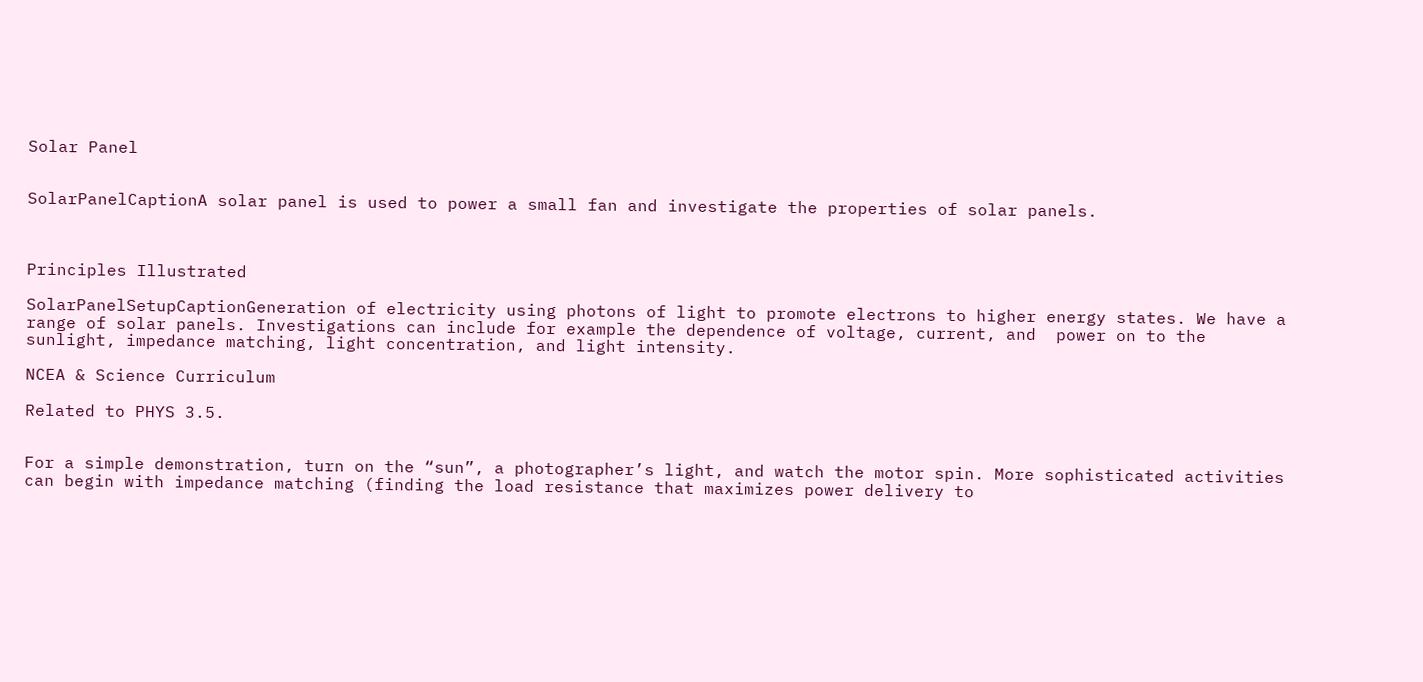Solar Panel


SolarPanelCaptionA solar panel is used to power a small fan and investigate the properties of solar panels.



Principles Illustrated

SolarPanelSetupCaptionGeneration of electricity using photons of light to promote electrons to higher energy states. We have a range of solar panels. Investigations can include for example the dependence of voltage, current, and  power on to the sunlight, impedance matching, light concentration, and light intensity.

NCEA & Science Curriculum

Related to PHYS 3.5.


For a simple demonstration, turn on the “sun”, a photographer’s light, and watch the motor spin. More sophisticated activities can begin with impedance matching (finding the load resistance that maximizes power delivery to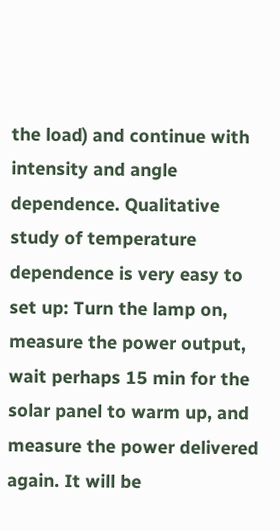the load) and continue with intensity and angle dependence. Qualitative study of temperature dependence is very easy to set up: Turn the lamp on, measure the power output, wait perhaps 15 min for the solar panel to warm up, and measure the power delivered again. It will be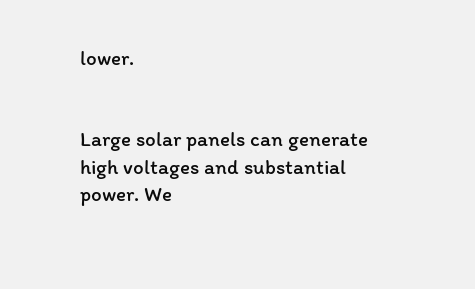lower.


Large solar panels can generate high voltages and substantial power. We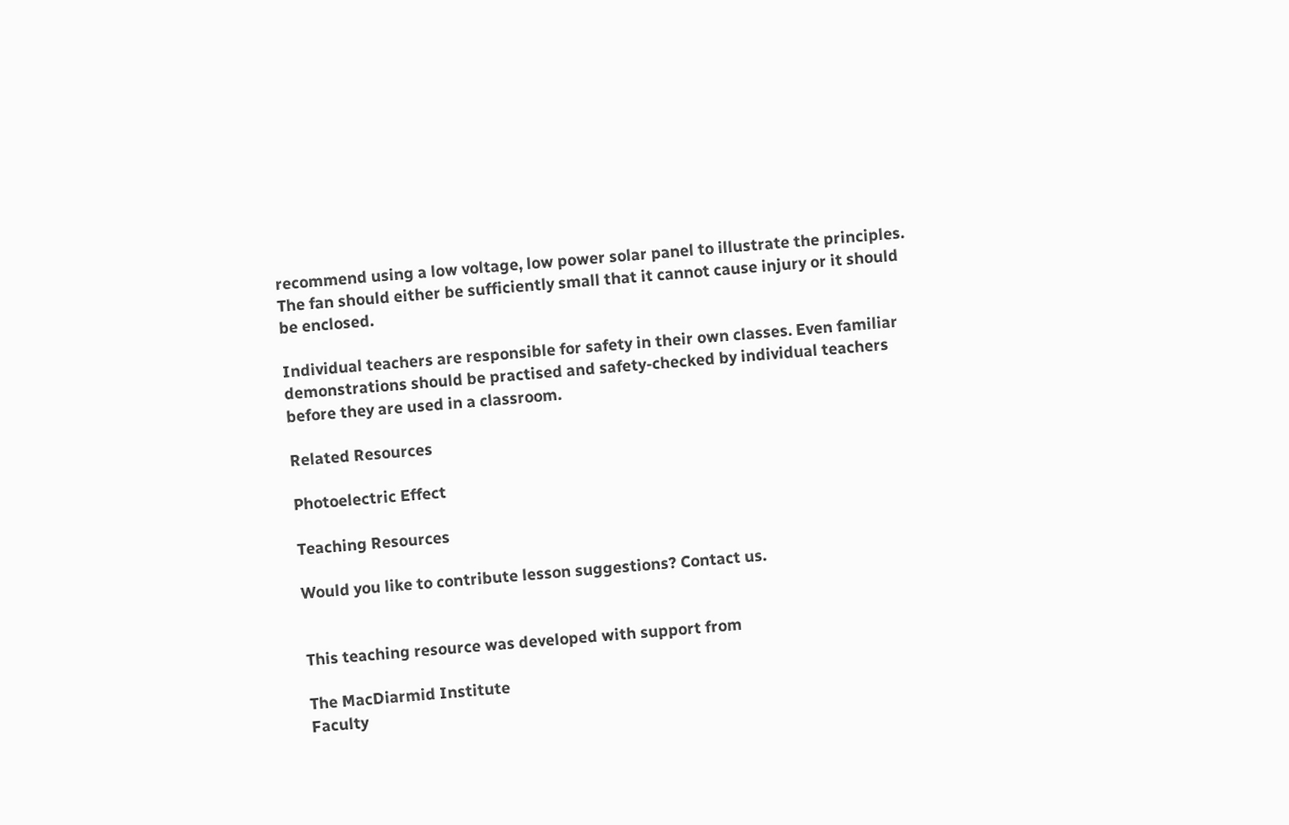recommend using a low voltage, low power solar panel to illustrate the principles. The fan should either be sufficiently small that it cannot cause injury or it should be enclosed.

Individual teachers are responsible for safety in their own classes. Even familiar demonstrations should be practised and safety-checked by individual teachers before they are used in a classroom.

Related Resources

Photoelectric Effect

Teaching Resources

Would you like to contribute lesson suggestions? Contact us.


This teaching resource was developed with support from

The MacDiarmid Institute
Faculty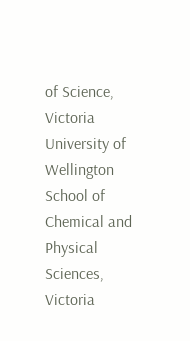of Science, Victoria University of Wellington
School of Chemical and Physical Sciences, Victoria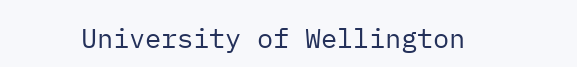University of Wellington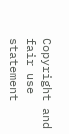Copyright and fair use statement